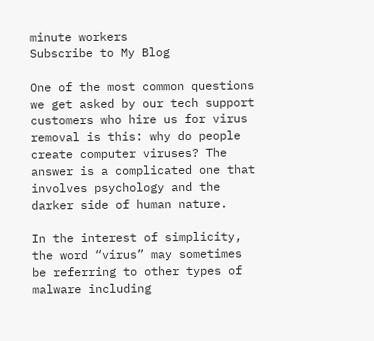minute workers
Subscribe to My Blog

One of the most common questions we get asked by our tech support customers who hire us for virus removal is this: why do people create computer viruses? The answer is a complicated one that involves psychology and the darker side of human nature.

In the interest of simplicity, the word “virus” may sometimes be referring to other types of malware including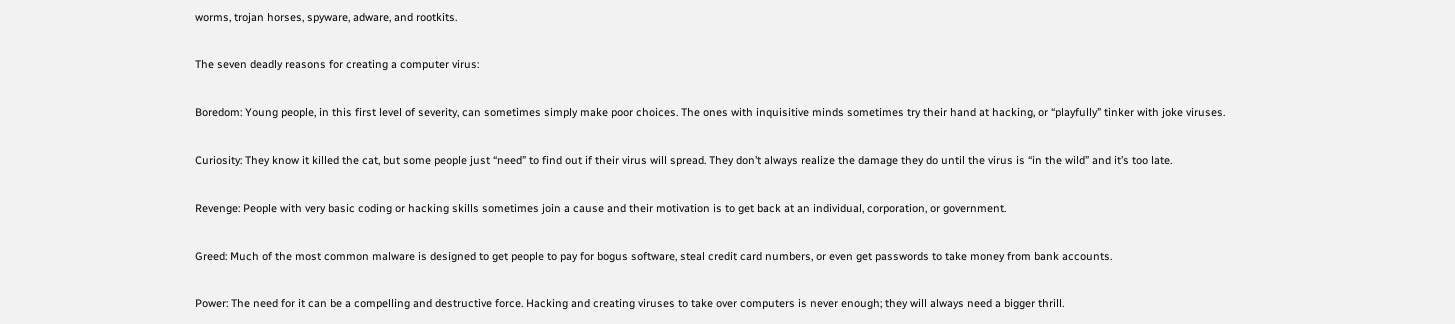worms, trojan horses, spyware, adware, and rootkits.

The seven deadly reasons for creating a computer virus:

Boredom: Young people, in this first level of severity, can sometimes simply make poor choices. The ones with inquisitive minds sometimes try their hand at hacking, or “playfully” tinker with joke viruses.

Curiosity: They know it killed the cat, but some people just “need” to find out if their virus will spread. They don’t always realize the damage they do until the virus is “in the wild” and it’s too late.

Revenge: People with very basic coding or hacking skills sometimes join a cause and their motivation is to get back at an individual, corporation, or government.

Greed: Much of the most common malware is designed to get people to pay for bogus software, steal credit card numbers, or even get passwords to take money from bank accounts.

Power: The need for it can be a compelling and destructive force. Hacking and creating viruses to take over computers is never enough; they will always need a bigger thrill.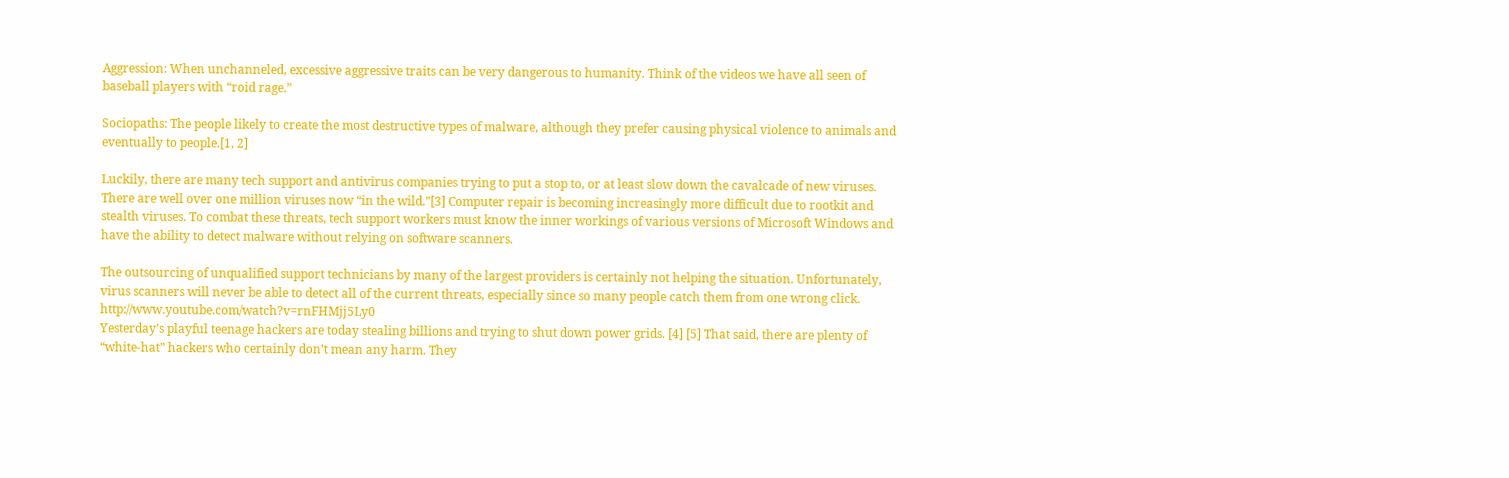Aggression: When unchanneled, excessive aggressive traits can be very dangerous to humanity. Think of the videos we have all seen of baseball players with “roid rage.”

Sociopaths: The people likely to create the most destructive types of malware, although they prefer causing physical violence to animals and eventually to people.[1, 2]

Luckily, there are many tech support and antivirus companies trying to put a stop to, or at least slow down the cavalcade of new viruses. There are well over one million viruses now “in the wild.”[3] Computer repair is becoming increasingly more difficult due to rootkit and stealth viruses. To combat these threats, tech support workers must know the inner workings of various versions of Microsoft Windows and have the ability to detect malware without relying on software scanners.

The outsourcing of unqualified support technicians by many of the largest providers is certainly not helping the situation. Unfortunately, virus scanners will never be able to detect all of the current threats, especially since so many people catch them from one wrong click. http://www.youtube.com/watch?v=rnFHMjj5Ly0
Yesterday’s playful teenage hackers are today stealing billions and trying to shut down power grids. [4] [5] That said, there are plenty of “white-hat” hackers who certainly don’t mean any harm. They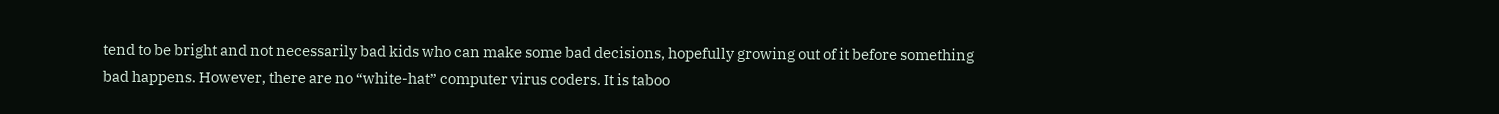tend to be bright and not necessarily bad kids who can make some bad decisions, hopefully growing out of it before something bad happens. However, there are no “white-hat” computer virus coders. It is taboo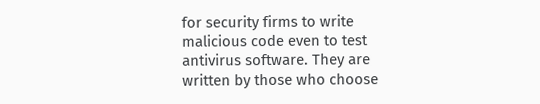for security firms to write malicious code even to test antivirus software. They are written by those who choose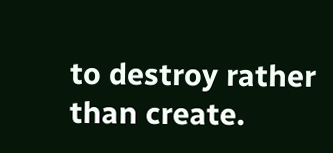to destroy rather than create.